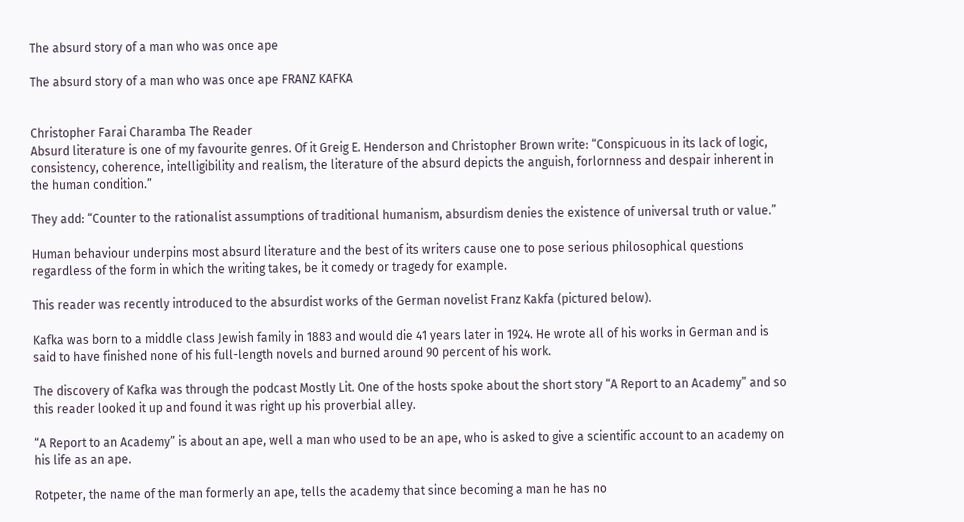The absurd story of a man who was once ape

The absurd story of a man who was once ape FRANZ KAFKA


Christopher Farai Charamba The Reader
Absurd literature is one of my favourite genres. Of it Greig E. Henderson and Christopher Brown write: “Conspicuous in its lack of logic, consistency, coherence, intelligibility and realism, the literature of the absurd depicts the anguish, forlornness and despair inherent in the human condition.”

They add: “Counter to the rationalist assumptions of traditional humanism, absurdism denies the existence of universal truth or value.”

Human behaviour underpins most absurd literature and the best of its writers cause one to pose serious philosophical questions regardless of the form in which the writing takes, be it comedy or tragedy for example.

This reader was recently introduced to the absurdist works of the German novelist Franz Kakfa (pictured below).

Kafka was born to a middle class Jewish family in 1883 and would die 41 years later in 1924. He wrote all of his works in German and is said to have finished none of his full-length novels and burned around 90 percent of his work.

The discovery of Kafka was through the podcast Mostly Lit. One of the hosts spoke about the short story “A Report to an Academy” and so this reader looked it up and found it was right up his proverbial alley.

“A Report to an Academy” is about an ape, well a man who used to be an ape, who is asked to give a scientific account to an academy on his life as an ape.

Rotpeter, the name of the man formerly an ape, tells the academy that since becoming a man he has no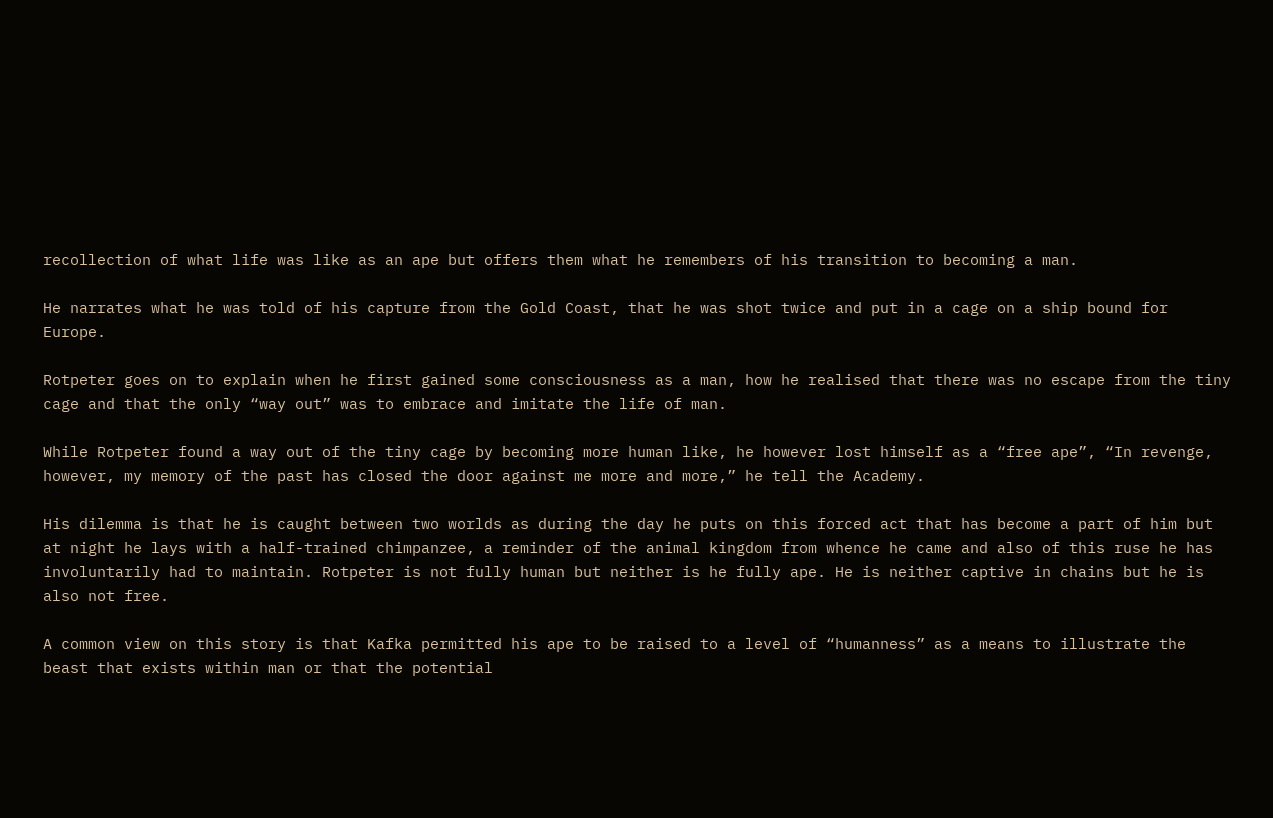recollection of what life was like as an ape but offers them what he remembers of his transition to becoming a man.

He narrates what he was told of his capture from the Gold Coast, that he was shot twice and put in a cage on a ship bound for Europe.

Rotpeter goes on to explain when he first gained some consciousness as a man, how he realised that there was no escape from the tiny cage and that the only “way out” was to embrace and imitate the life of man.

While Rotpeter found a way out of the tiny cage by becoming more human like, he however lost himself as a “free ape”, “In revenge, however, my memory of the past has closed the door against me more and more,” he tell the Academy.

His dilemma is that he is caught between two worlds as during the day he puts on this forced act that has become a part of him but at night he lays with a half-trained chimpanzee, a reminder of the animal kingdom from whence he came and also of this ruse he has involuntarily had to maintain. Rotpeter is not fully human but neither is he fully ape. He is neither captive in chains but he is also not free.

A common view on this story is that Kafka permitted his ape to be raised to a level of “humanness” as a means to illustrate the beast that exists within man or that the potential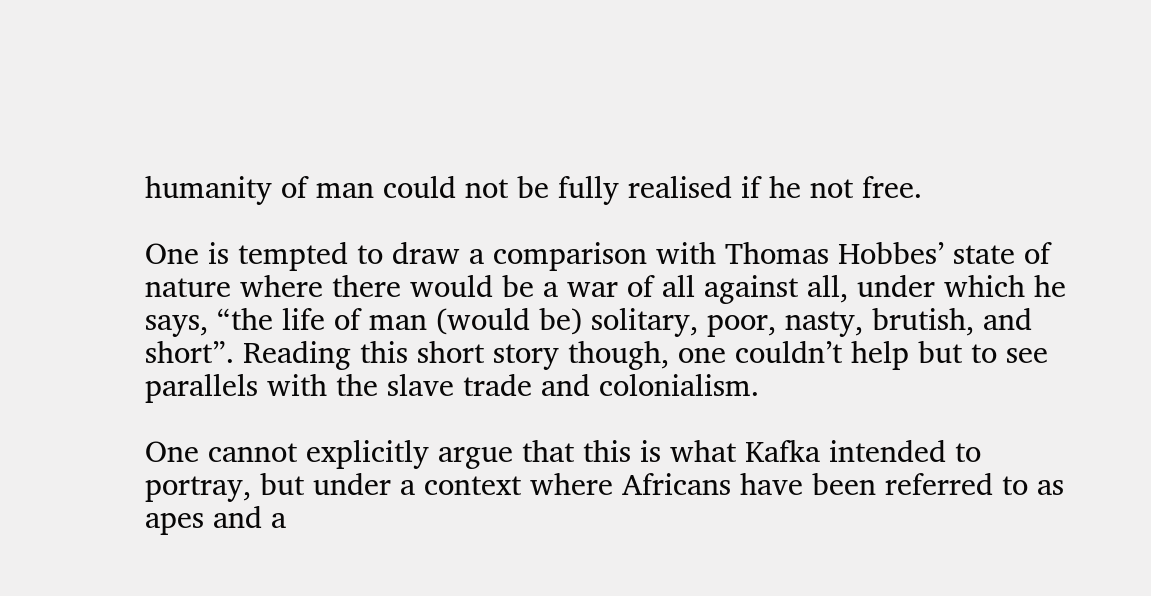humanity of man could not be fully realised if he not free.

One is tempted to draw a comparison with Thomas Hobbes’ state of nature where there would be a war of all against all, under which he says, “the life of man (would be) solitary, poor, nasty, brutish, and short”. Reading this short story though, one couldn’t help but to see parallels with the slave trade and colonialism.

One cannot explicitly argue that this is what Kafka intended to portray, but under a context where Africans have been referred to as apes and a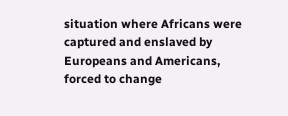situation where Africans were captured and enslaved by Europeans and Americans, forced to change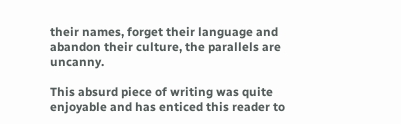their names, forget their language and abandon their culture, the parallels are uncanny.

This absurd piece of writing was quite enjoyable and has enticed this reader to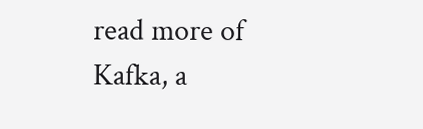read more of Kafka, a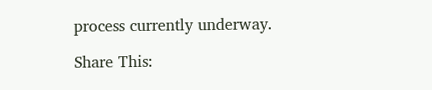process currently underway.

Share This: